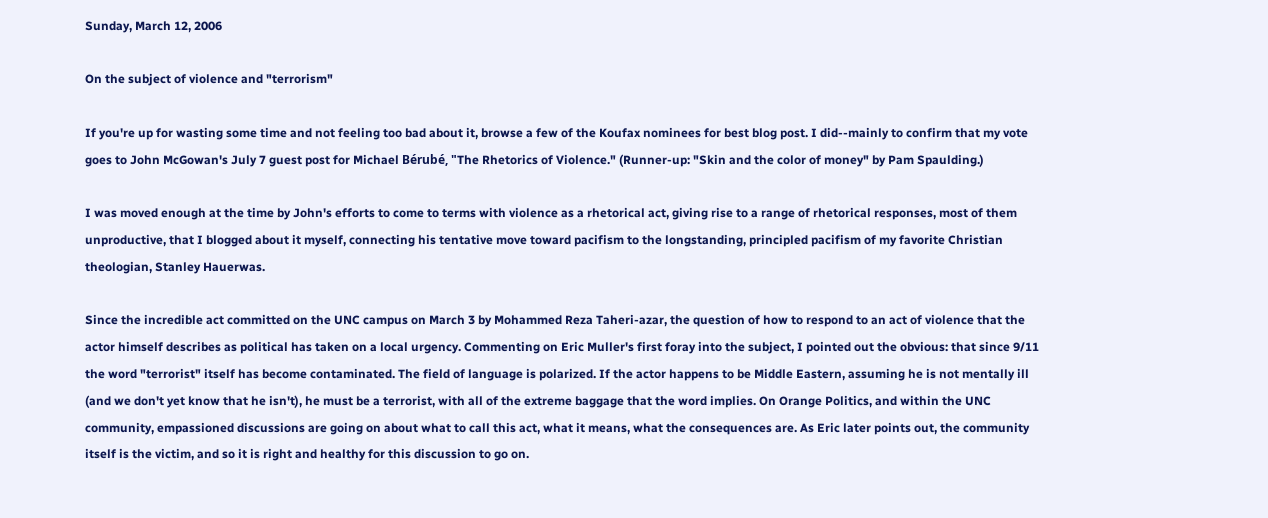Sunday, March 12, 2006

On the subject of violence and "terrorism"

If you're up for wasting some time and not feeling too bad about it, browse a few of the Koufax nominees for best blog post. I did--mainly to confirm that my vote goes to John McGowan's July 7 guest post for Michael Bérubé, "The Rhetorics of Violence." (Runner-up: "Skin and the color of money" by Pam Spaulding.)

I was moved enough at the time by John's efforts to come to terms with violence as a rhetorical act, giving rise to a range of rhetorical responses, most of them unproductive, that I blogged about it myself, connecting his tentative move toward pacifism to the longstanding, principled pacifism of my favorite Christian theologian, Stanley Hauerwas.

Since the incredible act committed on the UNC campus on March 3 by Mohammed Reza Taheri-azar, the question of how to respond to an act of violence that the actor himself describes as political has taken on a local urgency. Commenting on Eric Muller's first foray into the subject, I pointed out the obvious: that since 9/11 the word "terrorist" itself has become contaminated. The field of language is polarized. If the actor happens to be Middle Eastern, assuming he is not mentally ill (and we don't yet know that he isn't), he must be a terrorist, with all of the extreme baggage that the word implies. On Orange Politics, and within the UNC community, empassioned discussions are going on about what to call this act, what it means, what the consequences are. As Eric later points out, the community itself is the victim, and so it is right and healthy for this discussion to go on.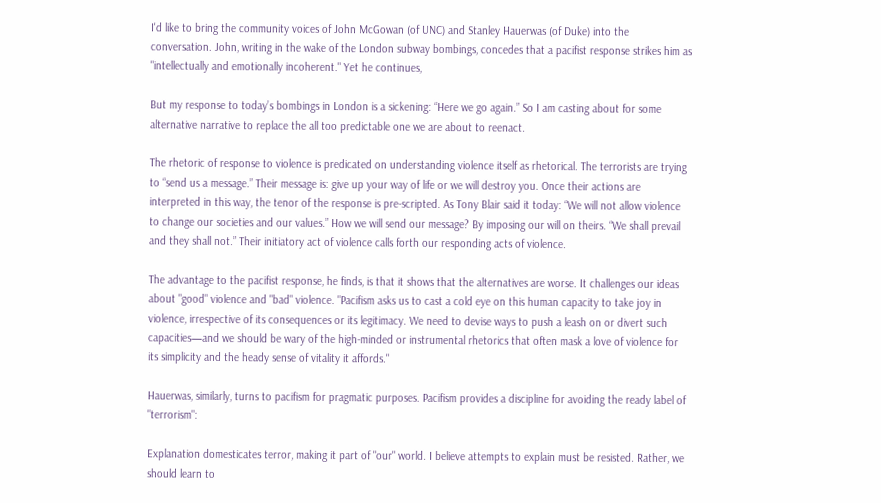I'd like to bring the community voices of John McGowan (of UNC) and Stanley Hauerwas (of Duke) into the conversation. John, writing in the wake of the London subway bombings, concedes that a pacifist response strikes him as "intellectually and emotionally incoherent." Yet he continues,

But my response to today’s bombings in London is a sickening: “Here we go again.” So I am casting about for some alternative narrative to replace the all too predictable one we are about to reenact.

The rhetoric of response to violence is predicated on understanding violence itself as rhetorical. The terrorists are trying to “send us a message.” Their message is: give up your way of life or we will destroy you. Once their actions are interpreted in this way, the tenor of the response is pre-scripted. As Tony Blair said it today: “We will not allow violence to change our societies and our values.” How we will send our message? By imposing our will on theirs. “We shall prevail and they shall not.” Their initiatory act of violence calls forth our responding acts of violence.

The advantage to the pacifist response, he finds, is that it shows that the alternatives are worse. It challenges our ideas about "good" violence and "bad" violence. "Pacifism asks us to cast a cold eye on this human capacity to take joy in violence, irrespective of its consequences or its legitimacy. We need to devise ways to push a leash on or divert such capacities—and we should be wary of the high-minded or instrumental rhetorics that often mask a love of violence for its simplicity and the heady sense of vitality it affords."

Hauerwas, similarly, turns to pacifism for pragmatic purposes. Pacifism provides a discipline for avoiding the ready label of "terrorism":

Explanation domesticates terror, making it part of "our" world. I believe attempts to explain must be resisted. Rather, we should learn to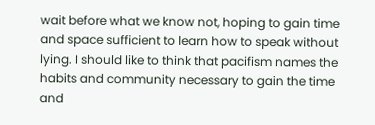wait before what we know not, hoping to gain time and space sufficient to learn how to speak without lying. I should like to think that pacifism names the habits and community necessary to gain the time and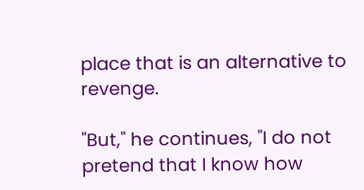place that is an alternative to revenge.

"But," he continues, "I do not pretend that I know how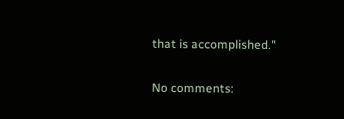that is accomplished."

No comments: